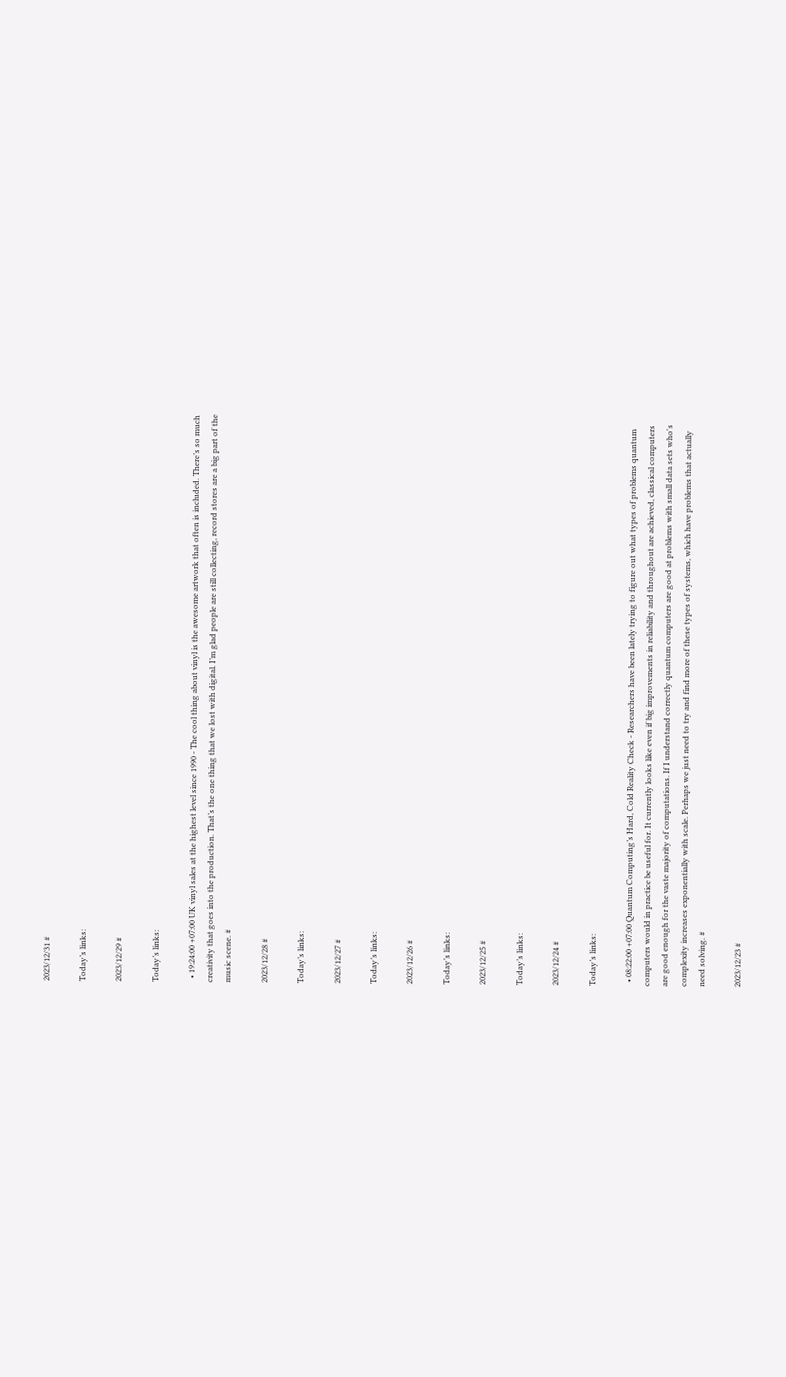2023/12/31 #

Today’s links:

2023/12/29 #

Today’s links:

  • 19:24:00 +07:00 UK vinyl sales at the highest level since 1990 - The cool thing about vinyl is the awesome artwork that often is included. There’s so much creativity that goes into the production. That’s the one thing that we lost with digital. I’m glad people are still collecting, record stores are a big part of the music scene. #

2023/12/28 #

Today’s links:

2023/12/27 #

Today’s links:

2023/12/26 #

Today’s links:

2023/12/25 #

Today’s links:

2023/12/24 #

Today’s links:

  • 08:22:00 +07:00 Quantum Computing’s Hard, Cold Reality Check - Researchers have been lately trying to figure out what types of problems quantum computers would in practice be useful for. It currently looks like even if big improvements in reliability and throughout are achieved, classical computers are good enough for the vaste majority of computations. If I understand correctly quantum computers are good at problems with small data sets who's complexity increases exponentially with scale. Perhaps we just need to try and find more of these types of systems, which have problems that actually need solving. #

2023/12/23 #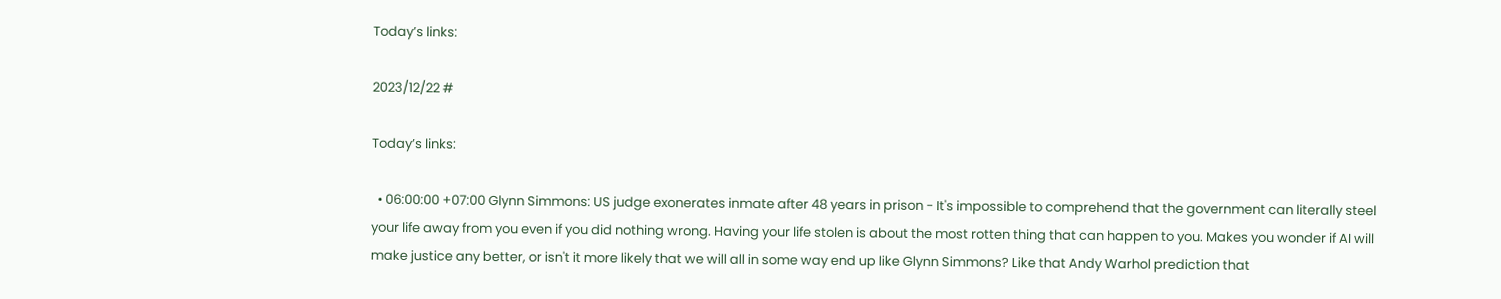Today’s links:

2023/12/22 #

Today’s links:

  • 06:00:00 +07:00 Glynn Simmons: US judge exonerates inmate after 48 years in prison - It's impossible to comprehend that the government can literally steel your life away from you even if you did nothing wrong. Having your life stolen is about the most rotten thing that can happen to you. Makes you wonder if AI will make justice any better, or isn't it more likely that we will all in some way end up like Glynn Simmons? Like that Andy Warhol prediction that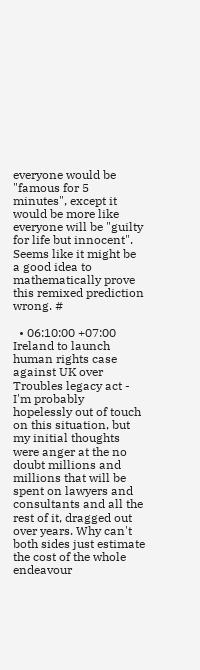everyone would be "famous for 5 minutes", except it would be more like everyone will be "guilty for life but innocent". Seems like it might be a good idea to mathematically prove this remixed prediction wrong. #

  • 06:10:00 +07:00 Ireland to launch human rights case against UK over Troubles legacy act - I'm probably hopelessly out of touch on this situation, but my initial thoughts were anger at the no doubt millions and millions that will be spent on lawyers and consultants and all the rest of it, dragged out over years. Why can't both sides just estimate the cost of the whole endeavour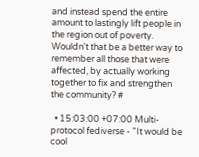and instead spend the entire amount to lastingly lift people in the region out of poverty. Wouldn't that be a better way to remember all those that were affected, by actually working together to fix and strengthen the community? #

  • 15:03:00 +07:00 Multi-protocol fediverse - "It would be cool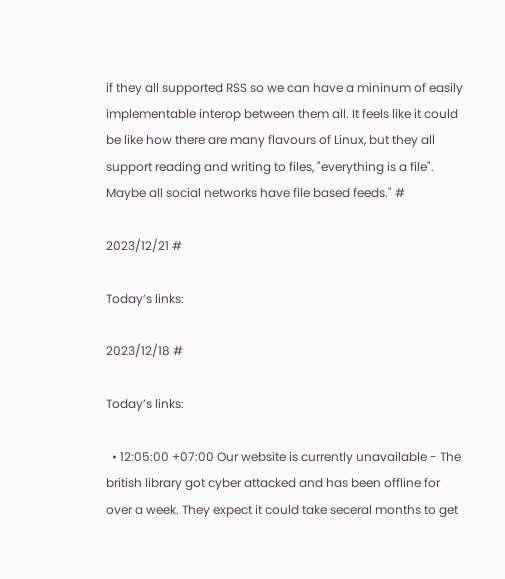if they all supported RSS so we can have a mininum of easily implementable interop between them all. It feels like it could be like how there are many flavours of Linux, but they all support reading and writing to files, "everything is a file". Maybe all social networks have file based feeds." #

2023/12/21 #

Today’s links:

2023/12/18 #

Today’s links:

  • 12:05:00 +07:00 Our website is currently unavailable - The british library got cyber attacked and has been offline for over a week. They expect it could take seceral months to get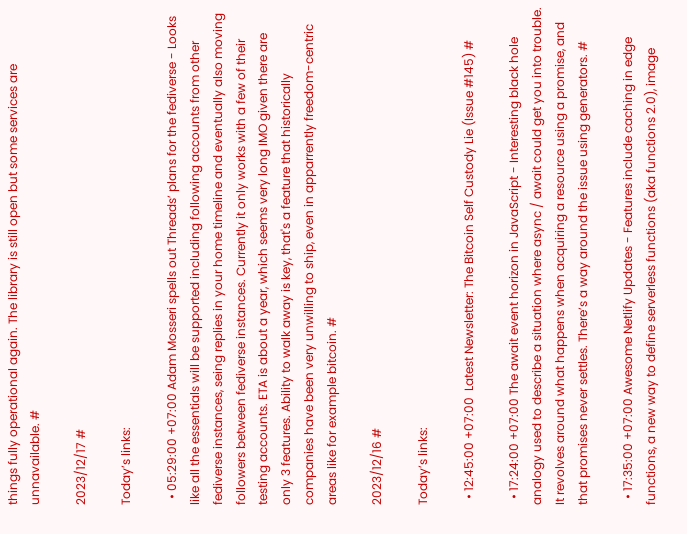things fully operational again. The library is still open but some services are unnavailable. #

2023/12/17 #

Today’s links:

  • 05:29:00 +07:00 Adam Mosseri spells out Threads’ plans for the fediverse - Looks like all the essentials will be supported including following accounts from other fediverse instances, seing replies in your home timeline and eventually also moving followers between fediverse instances. Currently it only works with a few of their testing accounts. ETA is about a year, which seems very long IMO given there are only 3 features. Ability to walk away is key, that's a feature that historically companies have been very unwilling to ship, even in apparrently freedom-centric areas like for example bitcoin. #

2023/12/16 #

Today’s links:

  • 12:45:00 +07:00  Latest Newsletter: The Bitcoin Self Custody Lie (Issue #145) #

  • 17:24:00 +07:00 The await event horizon in JavaScript - Interesting black hole analogy used to describe a situation where async / await could get you into trouble. It revolves around what happens when acquiring a resource using a promise, and that promises never settles. There’s a way around the issue using generators. #

  • 17:35:00 +07:00 Awesome Netlify Updates - Features include caching in edge functions, a new way to define serverless functions (aka functions 2.0), image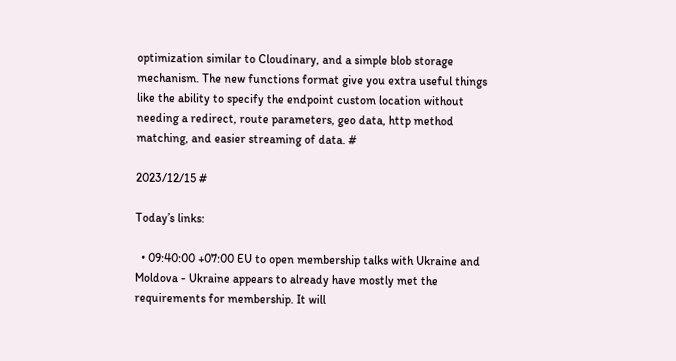optimization similar to Cloudinary, and a simple blob storage mechanism. The new functions format give you extra useful things like the ability to specify the endpoint custom location without needing a redirect, route parameters, geo data, http method matching, and easier streaming of data. #

2023/12/15 #

Today’s links:

  • 09:40:00 +07:00 EU to open membership talks with Ukraine and Moldova - Ukraine appears to already have mostly met the requirements for membership. It will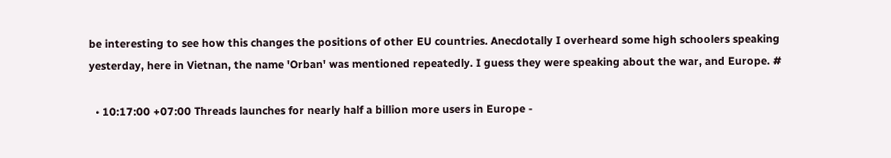be interesting to see how this changes the positions of other EU countries. Anecdotally I overheard some high schoolers speaking yesterday, here in Vietnan, the name 'Orban' was mentioned repeatedly. I guess they were speaking about the war, and Europe. #

  • 10:17:00 +07:00 Threads launches for nearly half a billion more users in Europe -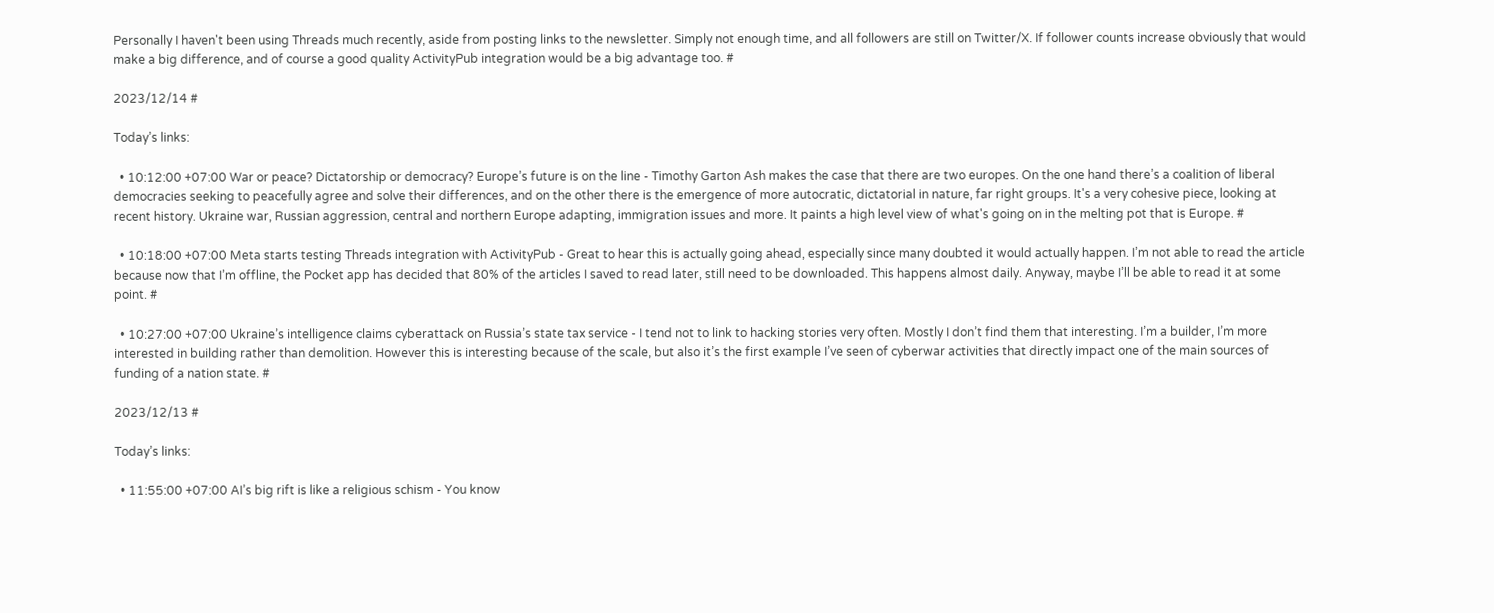Personally I haven't been using Threads much recently, aside from posting links to the newsletter. Simply not enough time, and all followers are still on Twitter/X. If follower counts increase obviously that would make a big difference, and of course a good quality ActivityPub integration would be a big advantage too. #

2023/12/14 #

Today’s links:

  • 10:12:00 +07:00 War or peace? Dictatorship or democracy? Europe’s future is on the line - Timothy Garton Ash makes the case that there are two europes. On the one hand there’s a coalition of liberal democracies seeking to peacefully agree and solve their differences, and on the other there is the emergence of more autocratic, dictatorial in nature, far right groups. It's a very cohesive piece, looking at recent history. Ukraine war, Russian aggression, central and northern Europe adapting, immigration issues and more. It paints a high level view of what's going on in the melting pot that is Europe. #

  • 10:18:00 +07:00 Meta starts testing Threads integration with ActivityPub - Great to hear this is actually going ahead, especially since many doubted it would actually happen. I’m not able to read the article because now that I’m offline, the Pocket app has decided that 80% of the articles I saved to read later, still need to be downloaded. This happens almost daily. Anyway, maybe I’ll be able to read it at some point. #

  • 10:27:00 +07:00 Ukraine’s intelligence claims cyberattack on Russia’s state tax service - I tend not to link to hacking stories very often. Mostly I don’t find them that interesting. I’m a builder, I’m more interested in building rather than demolition. However this is interesting because of the scale, but also it’s the first example I’ve seen of cyberwar activities that directly impact one of the main sources of funding of a nation state. #

2023/12/13 #

Today’s links:

  • 11:55:00 +07:00 AI’s big rift is like a religious schism - You know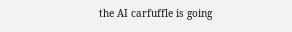the AI carfuffle is going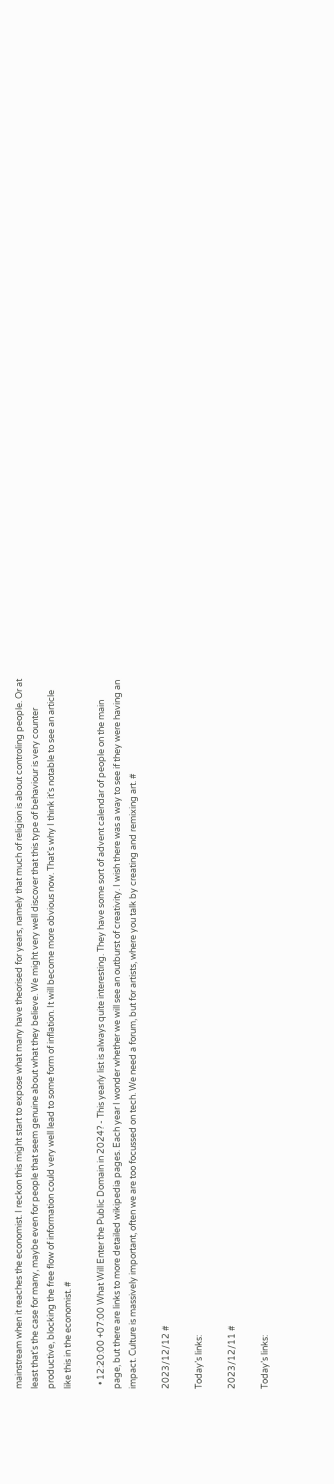mainstream when it reaches the economist. I reckon this might start to expose what many have theorised for years, namely that much of religion is about controling people. Or at least that's the case for many, maybe even for people that seem genuine about what they believe. We might very well discover that this type of behaviour is very counter productive, blocking the free flow of information could very well lead to some form of inflation. It will become more obvious now. That's why I think it's notable to see an article like this in the economist. #

  • 12:20:00 +07:00 What Will Enter the Public Domain in 2024? - This yearly list is always quite interesting. They have some sort of advent calendar of people on the main page, but there are links to more detailed wikipedia pages. Each year I wonder whether we will see an outburst of creativity. I wish there was a way to see if they were having an impact. Culture is massively important, often we are too focussed on tech. We need a forum, but for artists, where you talk by creating and remixing art. #

2023/12/12 #

Today’s links:

2023/12/11 #

Today’s links: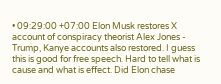• 09:29:00 +07:00 Elon Musk restores X account of conspiracy theorist Alex Jones - Trump, Kanye accounts also restored. I guess this is good for free speech. Hard to tell what is cause and what is effect. Did Elon chase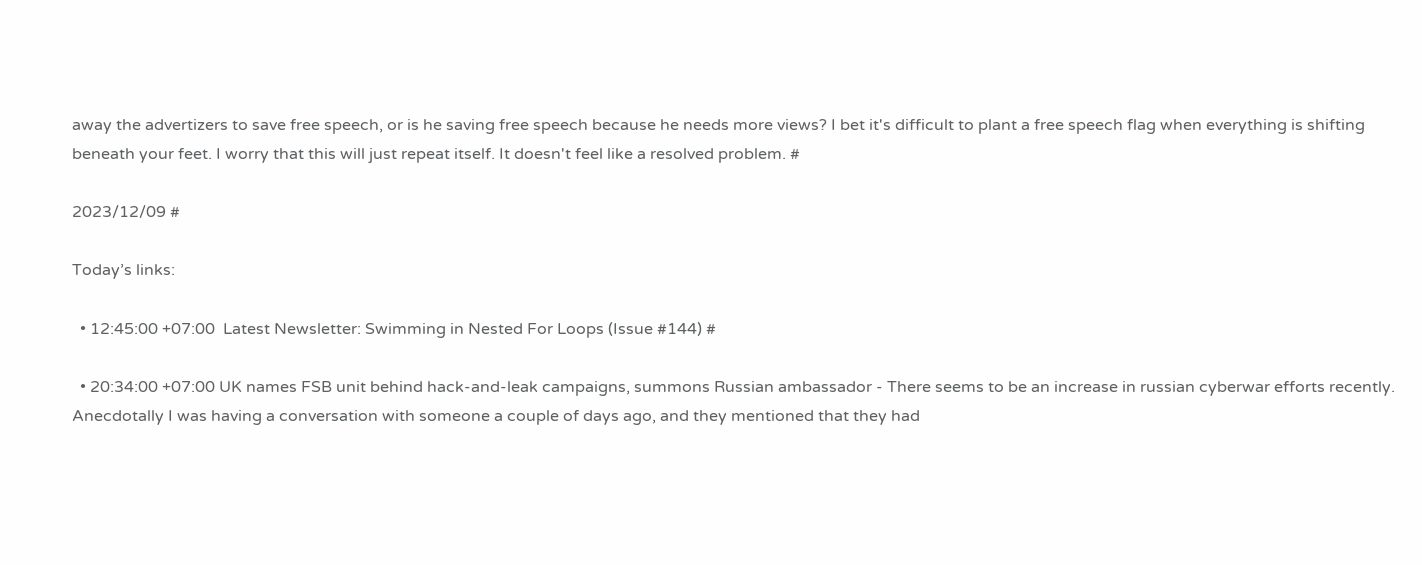away the advertizers to save free speech, or is he saving free speech because he needs more views? I bet it's difficult to plant a free speech flag when everything is shifting beneath your feet. I worry that this will just repeat itself. It doesn't feel like a resolved problem. #

2023/12/09 #

Today’s links:

  • 12:45:00 +07:00  Latest Newsletter: Swimming in Nested For Loops (Issue #144) #

  • 20:34:00 +07:00 UK names FSB unit behind hack-and-leak campaigns, summons Russian ambassador - There seems to be an increase in russian cyberwar efforts recently. Anecdotally I was having a conversation with someone a couple of days ago, and they mentioned that they had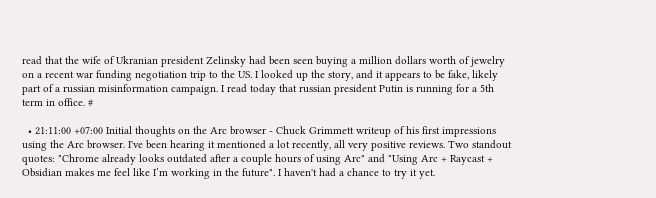read that the wife of Ukranian president Zelinsky had been seen buying a million dollars worth of jewelry on a recent war funding negotiation trip to the US. I looked up the story, and it appears to be fake, likely part of a russian misinformation campaign. I read today that russian president Putin is running for a 5th term in office. #

  • 21:11:00 +07:00 Initial thoughts on the Arc browser - Chuck Grimmett writeup of his first impressions using the Arc browser. I've been hearing it mentioned a lot recently, all very positive reviews. Two standout quotes: "Chrome already looks outdated after a couple hours of using Arc" and "Using Arc + Raycast + Obsidian makes me feel like I’m working in the future". I haven't had a chance to try it yet.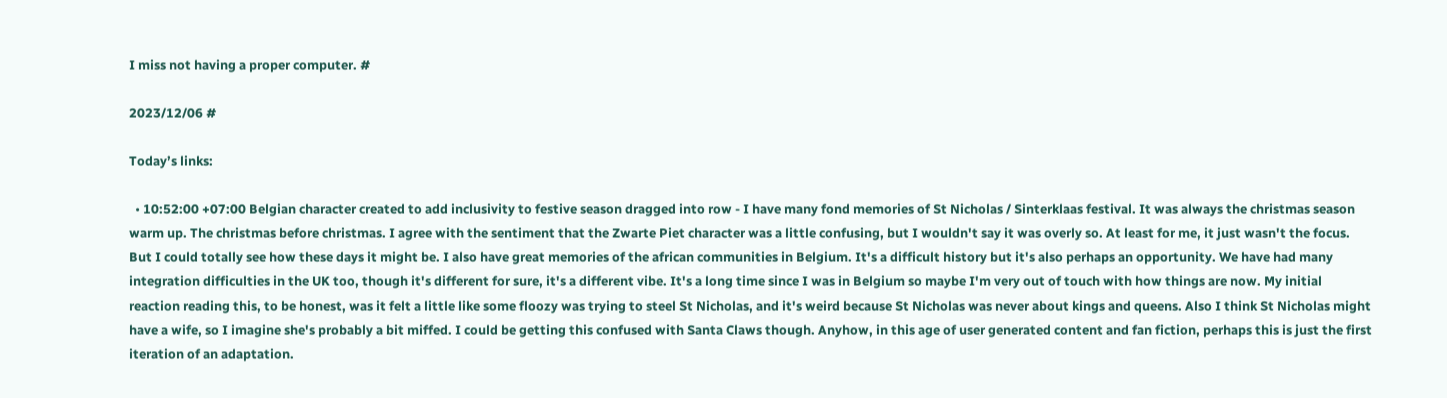I miss not having a proper computer. #

2023/12/06 #

Today’s links:

  • 10:52:00 +07:00 Belgian character created to add inclusivity to festive season dragged into row - I have many fond memories of St Nicholas / Sinterklaas festival. It was always the christmas season warm up. The christmas before christmas. I agree with the sentiment that the Zwarte Piet character was a little confusing, but I wouldn't say it was overly so. At least for me, it just wasn't the focus. But I could totally see how these days it might be. I also have great memories of the african communities in Belgium. It's a difficult history but it's also perhaps an opportunity. We have had many integration difficulties in the UK too, though it's different for sure, it's a different vibe. It's a long time since I was in Belgium so maybe I'm very out of touch with how things are now. My initial reaction reading this, to be honest, was it felt a little like some floozy was trying to steel St Nicholas, and it's weird because St Nicholas was never about kings and queens. Also I think St Nicholas might have a wife, so I imagine she's probably a bit miffed. I could be getting this confused with Santa Claws though. Anyhow, in this age of user generated content and fan fiction, perhaps this is just the first iteration of an adaptation.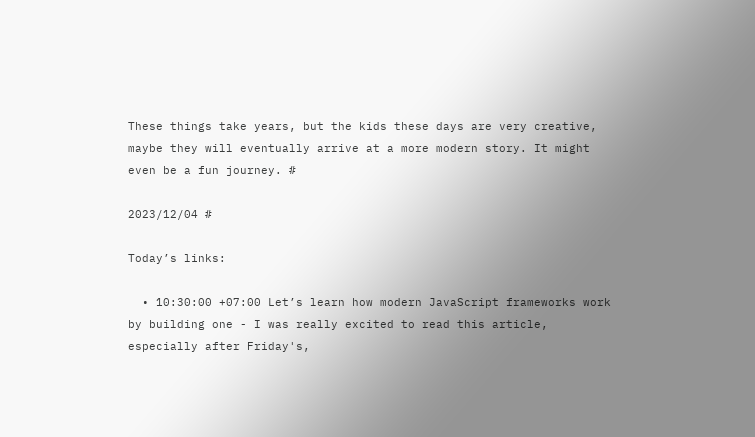These things take years, but the kids these days are very creative, maybe they will eventually arrive at a more modern story. It might even be a fun journey. #

2023/12/04 #

Today’s links:

  • 10:30:00 +07:00 Let’s learn how modern JavaScript frameworks work by building one - I was really excited to read this article, especially after Friday's,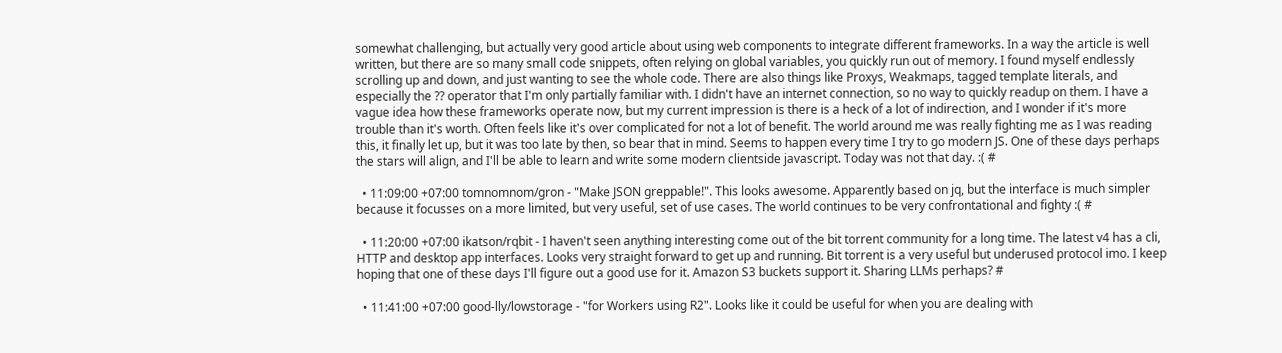somewhat challenging, but actually very good article about using web components to integrate different frameworks. In a way the article is well written, but there are so many small code snippets, often relying on global variables, you quickly run out of memory. I found myself endlessly scrolling up and down, and just wanting to see the whole code. There are also things like Proxys, Weakmaps, tagged template literals, and especially the ?? operator that I'm only partially familiar with. I didn't have an internet connection, so no way to quickly readup on them. I have a vague idea how these frameworks operate now, but my current impression is there is a heck of a lot of indirection, and I wonder if it's more trouble than it's worth. Often feels like it's over complicated for not a lot of benefit. The world around me was really fighting me as I was reading this, it finally let up, but it was too late by then, so bear that in mind. Seems to happen every time I try to go modern JS. One of these days perhaps the stars will align, and I'll be able to learn and write some modern clientside javascript. Today was not that day. :( #

  • 11:09:00 +07:00 tomnomnom/gron - "Make JSON greppable!". This looks awesome. Apparently based on jq, but the interface is much simpler because it focusses on a more limited, but very useful, set of use cases. The world continues to be very confrontational and fighty :( #

  • 11:20:00 +07:00 ikatson/rqbit - I haven't seen anything interesting come out of the bit torrent community for a long time. The latest v4 has a cli, HTTP and desktop app interfaces. Looks very straight forward to get up and running. Bit torrent is a very useful but underused protocol imo. I keep hoping that one of these days I'll figure out a good use for it. Amazon S3 buckets support it. Sharing LLMs perhaps? #

  • 11:41:00 +07:00 good-lly/lowstorage - "for Workers using R2". Looks like it could be useful for when you are dealing with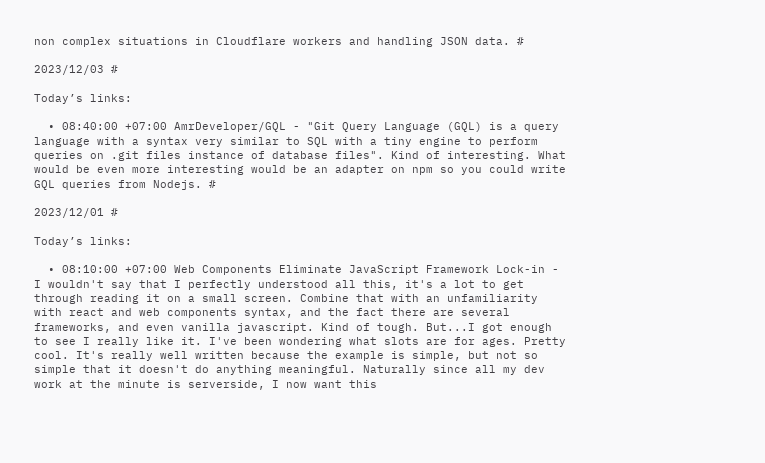non complex situations in Cloudflare workers and handling JSON data. #

2023/12/03 #

Today’s links:

  • 08:40:00 +07:00 AmrDeveloper/GQL - "Git Query Language (GQL) is a query language with a syntax very similar to SQL with a tiny engine to perform queries on .git files instance of database files". Kind of interesting. What would be even more interesting would be an adapter on npm so you could write GQL queries from Nodejs. #

2023/12/01 #

Today’s links:

  • 08:10:00 +07:00 Web Components Eliminate JavaScript Framework Lock-in - I wouldn't say that I perfectly understood all this, it's a lot to get through reading it on a small screen. Combine that with an unfamiliarity with react and web components syntax, and the fact there are several frameworks, and even vanilla javascript. Kind of tough. But...I got enough to see I really like it. I've been wondering what slots are for ages. Pretty cool. It's really well written because the example is simple, but not so simple that it doesn't do anything meaningful. Naturally since all my dev work at the minute is serverside, I now want this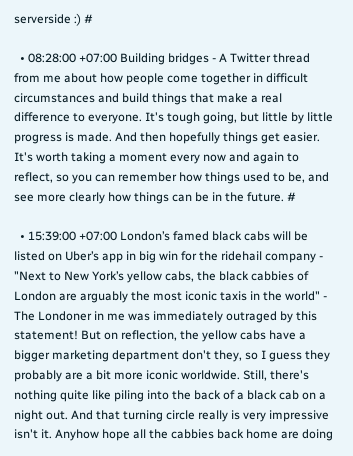serverside :) #

  • 08:28:00 +07:00 Building bridges - A Twitter thread from me about how people come together in difficult circumstances and build things that make a real difference to everyone. It's tough going, but little by little progress is made. And then hopefully things get easier. It's worth taking a moment every now and again to reflect, so you can remember how things used to be, and see more clearly how things can be in the future. #

  • 15:39:00 +07:00 London’s famed black cabs will be listed on Uber’s app in big win for the ridehail company - "Next to New York’s yellow cabs, the black cabbies of London are arguably the most iconic taxis in the world" - The Londoner in me was immediately outraged by this statement! But on reflection, the yellow cabs have a bigger marketing department don't they, so I guess they probably are a bit more iconic worldwide. Still, there's nothing quite like piling into the back of a black cab on a night out. And that turning circle really is very impressive isn't it. Anyhow hope all the cabbies back home are doing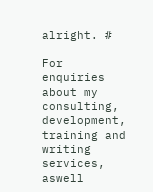alright. #

For enquiries about my consulting, development, training and writing services, aswell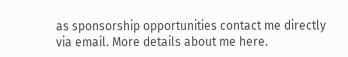as sponsorship opportunities contact me directly via email. More details about me here.